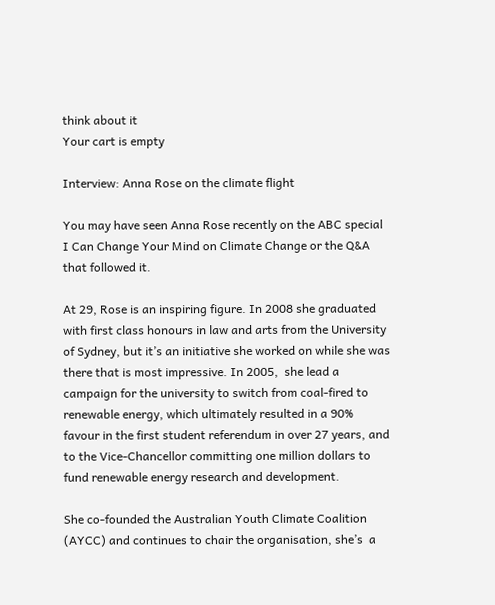think about it
Your cart is empty

Interview: Anna Rose on the climate flight

You may have seen Anna Rose recently on the ABC special I Can Change Your Mind on Climate Change or the Q&A that followed it.

At 29, Rose is an inspiring figure. In 2008 she graduated with first class honours in law and arts from the University of Sydney, but it’s an initiative she worked on while she was there that is most impressive. In 2005,  she lead a campaign for the university to switch from coal-fired to renewable energy, which ultimately resulted in a 90% favour in the first student referendum in over 27 years, and to the Vice-Chancellor committing one million dollars to fund renewable energy research and development.

She co-founded the Australian Youth Climate Coalition (AYCC) and continues to chair the organisation, she’s  a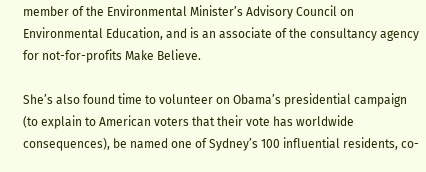member of the Environmental Minister’s Advisory Council on Environmental Education, and is an associate of the consultancy agency for not-for-profits Make Believe.

She’s also found time to volunteer on Obama’s presidential campaign (to explain to American voters that their vote has worldwide consequences), be named one of Sydney’s 100 influential residents, co-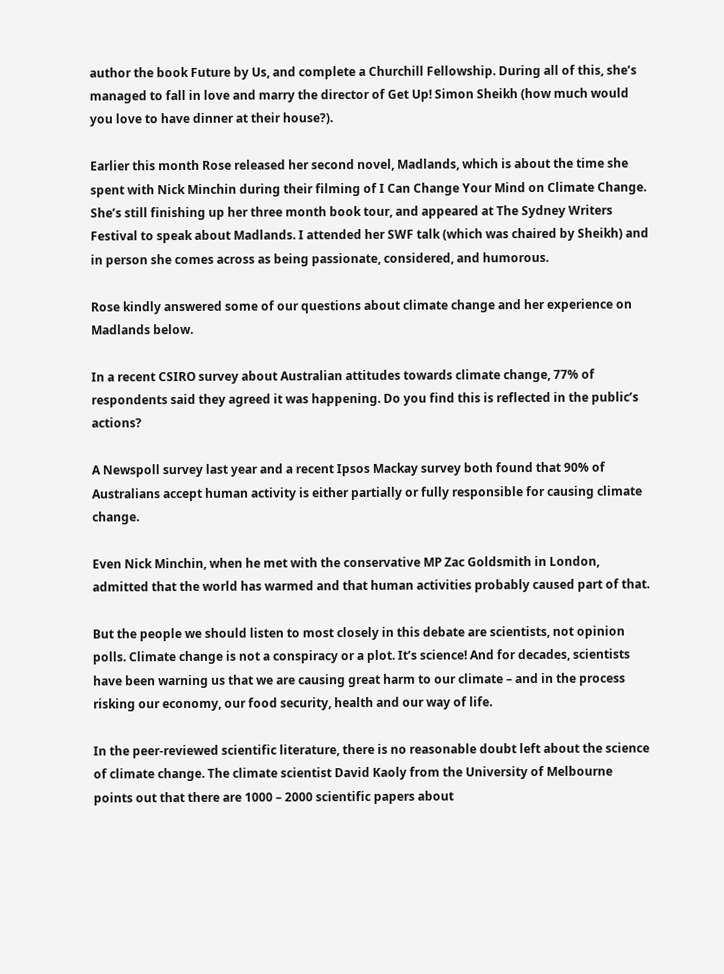author the book Future by Us, and complete a Churchill Fellowship. During all of this, she’s managed to fall in love and marry the director of Get Up! Simon Sheikh (how much would you love to have dinner at their house?).

Earlier this month Rose released her second novel, Madlands, which is about the time she spent with Nick Minchin during their filming of I Can Change Your Mind on Climate Change. She’s still finishing up her three month book tour, and appeared at The Sydney Writers Festival to speak about Madlands. I attended her SWF talk (which was chaired by Sheikh) and in person she comes across as being passionate, considered, and humorous.

Rose kindly answered some of our questions about climate change and her experience on Madlands below.

In a recent CSIRO survey about Australian attitudes towards climate change, 77% of respondents said they agreed it was happening. Do you find this is reflected in the public’s actions?

A Newspoll survey last year and a recent Ipsos Mackay survey both found that 90% of Australians accept human activity is either partially or fully responsible for causing climate change.

Even Nick Minchin, when he met with the conservative MP Zac Goldsmith in London, admitted that the world has warmed and that human activities probably caused part of that.

But the people we should listen to most closely in this debate are scientists, not opinion polls. Climate change is not a conspiracy or a plot. It’s science! And for decades, scientists have been warning us that we are causing great harm to our climate – and in the process risking our economy, our food security, health and our way of life.

In the peer-reviewed scientific literature, there is no reasonable doubt left about the science of climate change. The climate scientist David Kaoly from the University of Melbourne points out that there are 1000 – 2000 scientific papers about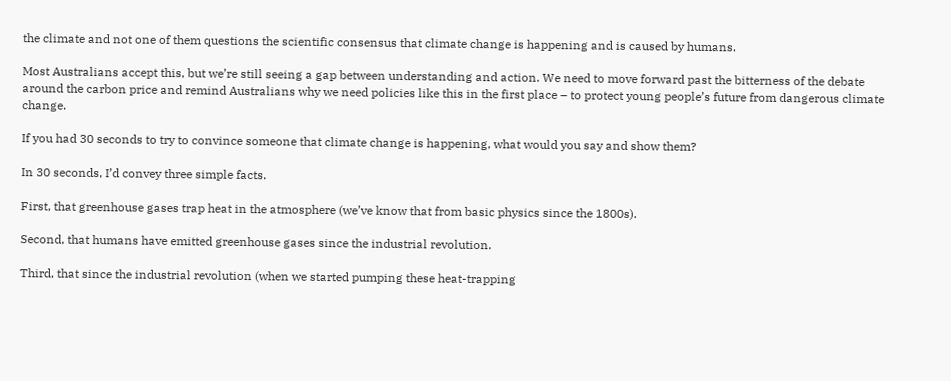the climate and not one of them questions the scientific consensus that climate change is happening and is caused by humans.

Most Australians accept this, but we’re still seeing a gap between understanding and action. We need to move forward past the bitterness of the debate around the carbon price and remind Australians why we need policies like this in the first place – to protect young people’s future from dangerous climate change.

If you had 30 seconds to try to convince someone that climate change is happening, what would you say and show them?

In 30 seconds, I’d convey three simple facts.

First, that greenhouse gases trap heat in the atmosphere (we’ve know that from basic physics since the 1800s).

Second, that humans have emitted greenhouse gases since the industrial revolution.

Third, that since the industrial revolution (when we started pumping these heat-trapping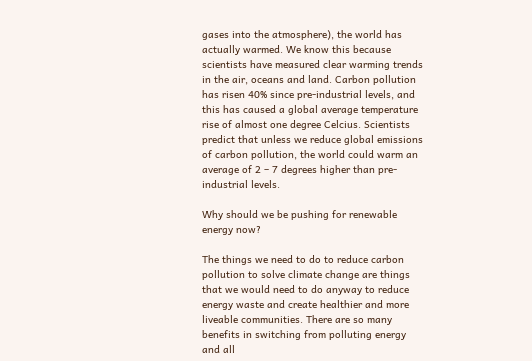gases into the atmosphere), the world has actually warmed. We know this because scientists have measured clear warming trends in the air, oceans and land. Carbon pollution has risen 40% since pre-industrial levels, and this has caused a global average temperature rise of almost one degree Celcius. Scientists predict that unless we reduce global emissions of carbon pollution, the world could warm an average of 2 – 7 degrees higher than pre-industrial levels.

Why should we be pushing for renewable energy now?

The things we need to do to reduce carbon pollution to solve climate change are things that we would need to do anyway to reduce energy waste and create healthier and more liveable communities. There are so many benefits in switching from polluting energy and all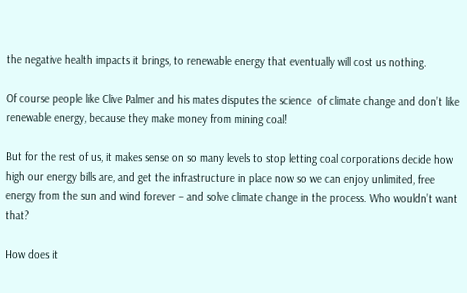the negative health impacts it brings, to renewable energy that eventually will cost us nothing.

Of course people like Clive Palmer and his mates disputes the science  of climate change and don’t like renewable energy, because they make money from mining coal!

But for the rest of us, it makes sense on so many levels to stop letting coal corporations decide how high our energy bills are, and get the infrastructure in place now so we can enjoy unlimited, free energy from the sun and wind forever – and solve climate change in the process. Who wouldn’t want that?

How does it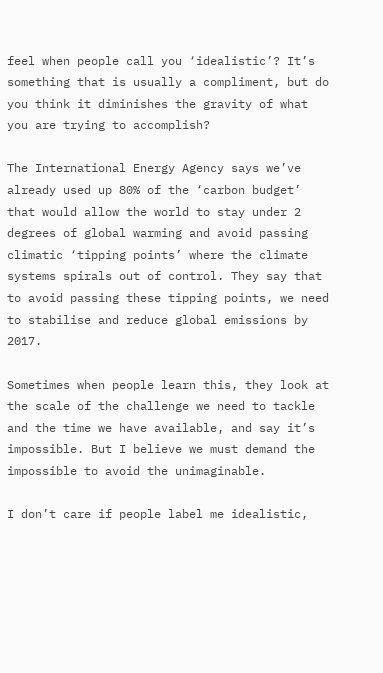feel when people call you ‘idealistic’? It’s something that is usually a compliment, but do you think it diminishes the gravity of what you are trying to accomplish?

The International Energy Agency says we’ve already used up 80% of the ‘carbon budget’ that would allow the world to stay under 2 degrees of global warming and avoid passing climatic ‘tipping points’ where the climate systems spirals out of control. They say that to avoid passing these tipping points, we need to stabilise and reduce global emissions by 2017.

Sometimes when people learn this, they look at the scale of the challenge we need to tackle and the time we have available, and say it’s impossible. But I believe we must demand the impossible to avoid the unimaginable.

I don’t care if people label me idealistic,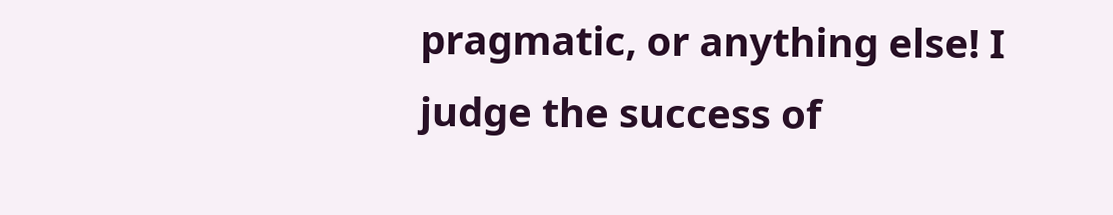pragmatic, or anything else! I judge the success of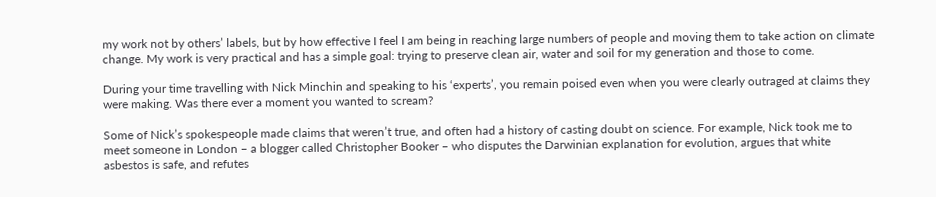my work not by others’ labels, but by how effective I feel I am being in reaching large numbers of people and moving them to take action on climate change. My work is very practical and has a simple goal: trying to preserve clean air, water and soil for my generation and those to come.

During your time travelling with Nick Minchin and speaking to his ‘experts’, you remain poised even when you were clearly outraged at claims they were making. Was there ever a moment you wanted to scream?

Some of Nick’s spokespeople made claims that weren’t true, and often had a history of casting doubt on science. For example, Nick took me to meet someone in London – a blogger called Christopher Booker – who disputes the Darwinian explanation for evolution, argues that white asbestos is safe, and refutes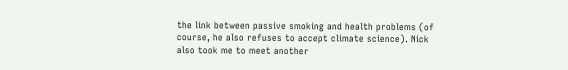the link between passive smoking and health problems (of course, he also refuses to accept climate science). Nick also took me to meet another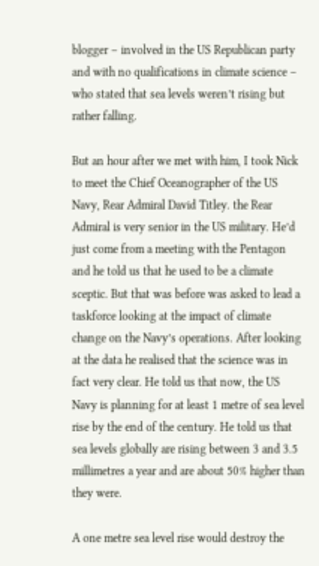blogger – involved in the US Republican party and with no qualifications in climate science – who stated that sea levels weren’t rising but rather falling.

But an hour after we met with him, I took Nick to meet the Chief Oceanographer of the US Navy, Rear Admiral David Titley. the Rear Admiral is very senior in the US military. He’d just come from a meeting with the Pentagon and he told us that he used to be a climate sceptic. But that was before was asked to lead a taskforce looking at the impact of climate change on the Navy’s operations. After looking at the data he realised that the science was in fact very clear. He told us that now, the US Navy is planning for at least 1 metre of sea level rise by the end of the century. He told us that sea levels globally are rising between 3 and 3.5 millimetres a year and are about 50% higher than they were.

A one metre sea level rise would destroy the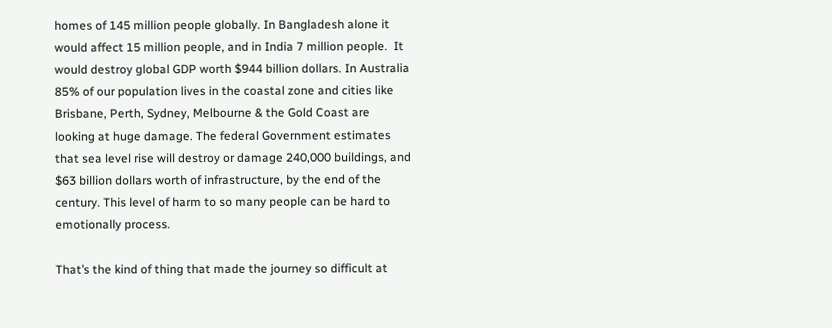homes of 145 million people globally. In Bangladesh alone it would affect 15 million people, and in India 7 million people.  It would destroy global GDP worth $944 billion dollars. In Australia 85% of our population lives in the coastal zone and cities like Brisbane, Perth, Sydney, Melbourne & the Gold Coast are looking at huge damage. The federal Government estimates that sea level rise will destroy or damage 240,000 buildings, and $63 billion dollars worth of infrastructure, by the end of the century. This level of harm to so many people can be hard to emotionally process.

That’s the kind of thing that made the journey so difficult at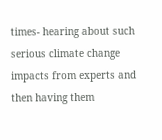times- hearing about such serious climate change impacts from experts and then having them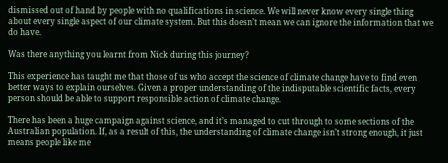dismissed out of hand by people with no qualifications in science. We will never know every single thing about every single aspect of our climate system. But this doesn’t mean we can ignore the information that we do have.

Was there anything you learnt from Nick during this journey?

This experience has taught me that those of us who accept the science of climate change have to find even better ways to explain ourselves. Given a proper understanding of the indisputable scientific facts, every person should be able to support responsible action of climate change.

There has been a huge campaign against science, and it’s managed to cut through to some sections of the Australian population. If, as a result of this, the understanding of climate change isn’t strong enough, it just means people like me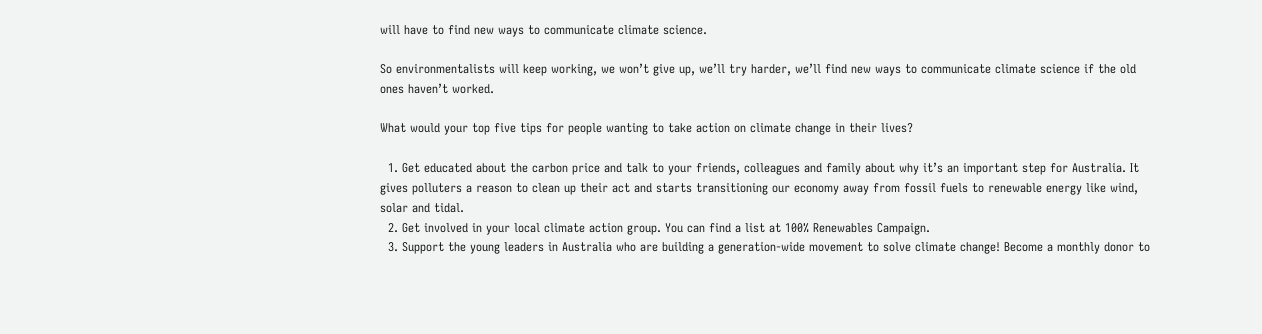will have to find new ways to communicate climate science.

So environmentalists will keep working, we won’t give up, we’ll try harder, we’ll find new ways to communicate climate science if the old ones haven’t worked.

What would your top five tips for people wanting to take action on climate change in their lives?

  1. Get educated about the carbon price and talk to your friends, colleagues and family about why it’s an important step for Australia. It gives polluters a reason to clean up their act and starts transitioning our economy away from fossil fuels to renewable energy like wind, solar and tidal.
  2. Get involved in your local climate action group. You can find a list at 100% Renewables Campaign.
  3. Support the young leaders in Australia who are building a generation-wide movement to solve climate change! Become a monthly donor to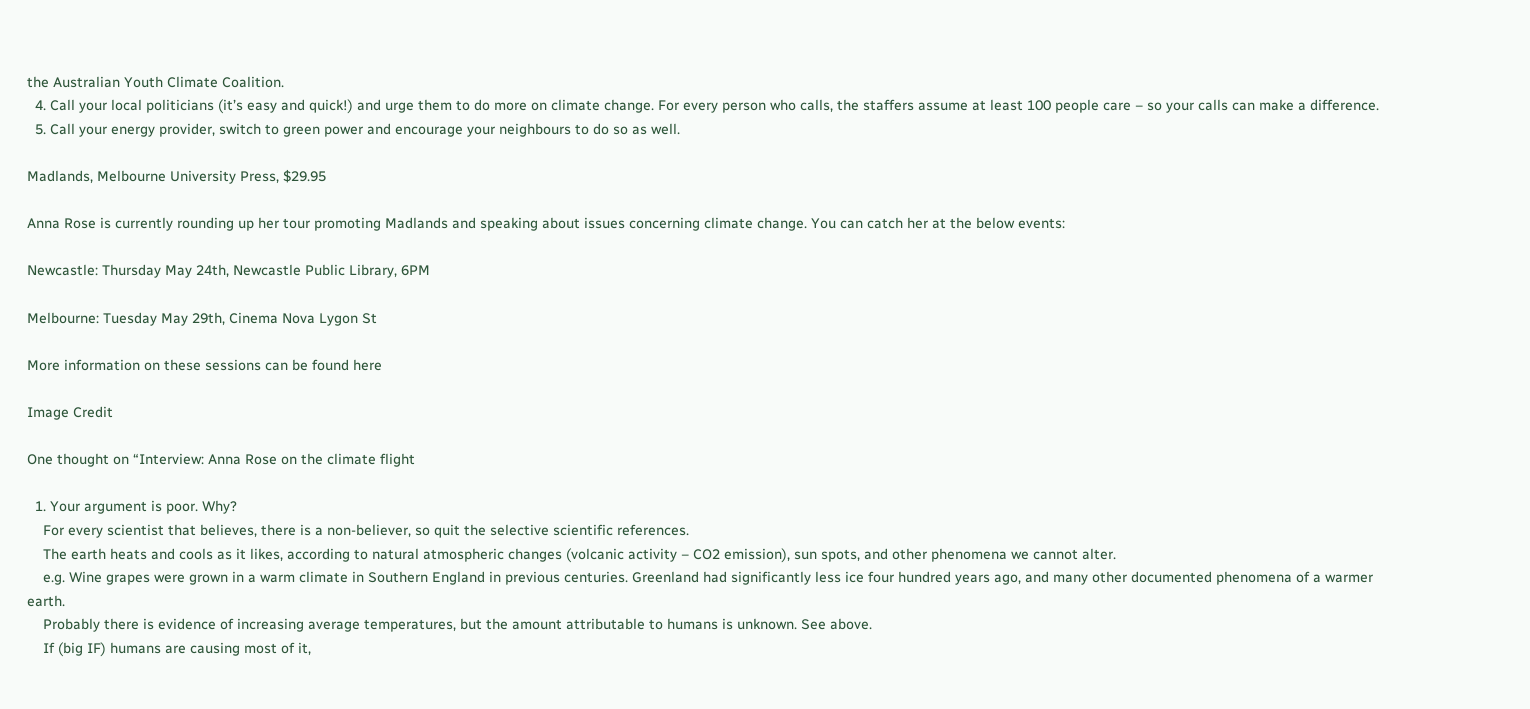the Australian Youth Climate Coalition.
  4. Call your local politicians (it’s easy and quick!) and urge them to do more on climate change. For every person who calls, the staffers assume at least 100 people care – so your calls can make a difference.
  5. Call your energy provider, switch to green power and encourage your neighbours to do so as well.

Madlands, Melbourne University Press, $29.95

Anna Rose is currently rounding up her tour promoting Madlands and speaking about issues concerning climate change. You can catch her at the below events:

Newcastle: Thursday May 24th, Newcastle Public Library, 6PM

Melbourne: Tuesday May 29th, Cinema Nova Lygon St

More information on these sessions can be found here

Image Credit

One thought on “Interview: Anna Rose on the climate flight

  1. Your argument is poor. Why?
    For every scientist that believes, there is a non-believer, so quit the selective scientific references.
    The earth heats and cools as it likes, according to natural atmospheric changes (volcanic activity – CO2 emission), sun spots, and other phenomena we cannot alter.
    e.g. Wine grapes were grown in a warm climate in Southern England in previous centuries. Greenland had significantly less ice four hundred years ago, and many other documented phenomena of a warmer earth.
    Probably there is evidence of increasing average temperatures, but the amount attributable to humans is unknown. See above.
    If (big IF) humans are causing most of it,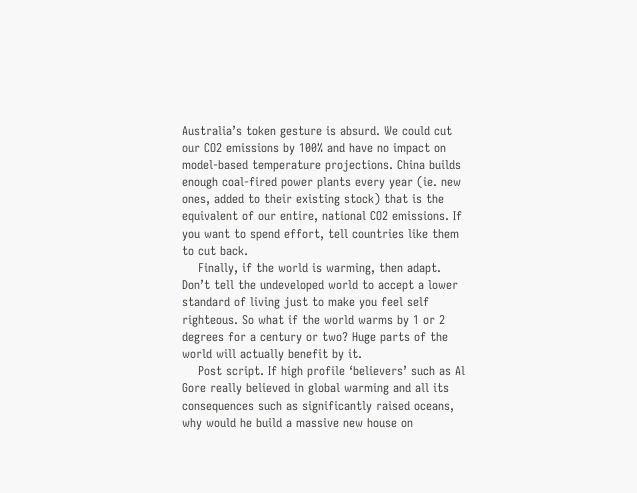Australia’s token gesture is absurd. We could cut our CO2 emissions by 100% and have no impact on model-based temperature projections. China builds enough coal-fired power plants every year (ie. new ones, added to their existing stock) that is the equivalent of our entire, national CO2 emissions. If you want to spend effort, tell countries like them to cut back.
    Finally, if the world is warming, then adapt. Don’t tell the undeveloped world to accept a lower standard of living just to make you feel self righteous. So what if the world warms by 1 or 2 degrees for a century or two? Huge parts of the world will actually benefit by it.
    Post script. If high profile ‘believers’ such as Al Gore really believed in global warming and all its consequences such as significantly raised oceans, why would he build a massive new house on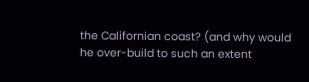the Californian coast? (and why would he over-build to such an extent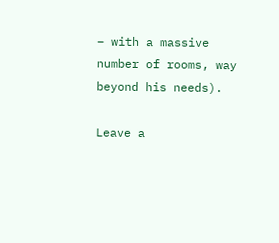– with a massive number of rooms, way beyond his needs).

Leave a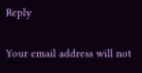Reply

Your email address will not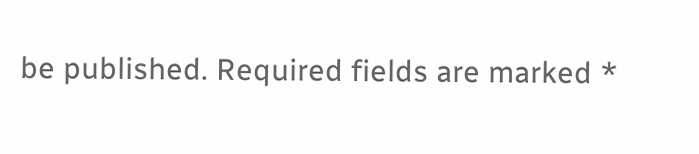be published. Required fields are marked *